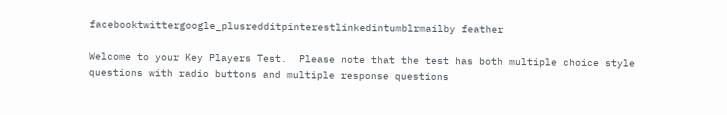facebooktwittergoogle_plusredditpinterestlinkedintumblrmailby feather

Welcome to your Key Players Test.  Please note that the test has both multiple choice style questions with radio buttons and multiple response questions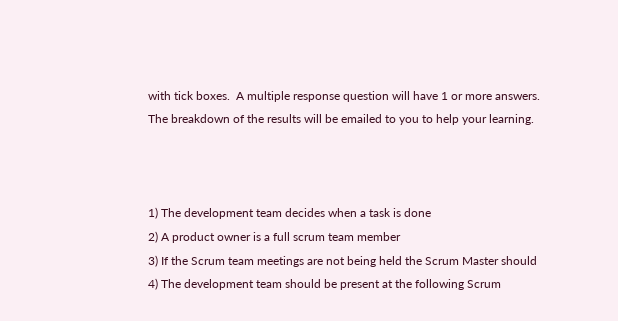with tick boxes.  A multiple response question will have 1 or more answers.  The breakdown of the results will be emailed to you to help your learning.



1) The development team decides when a task is done
2) A product owner is a full scrum team member
3) If the Scrum team meetings are not being held the Scrum Master should
4) The development team should be present at the following Scrum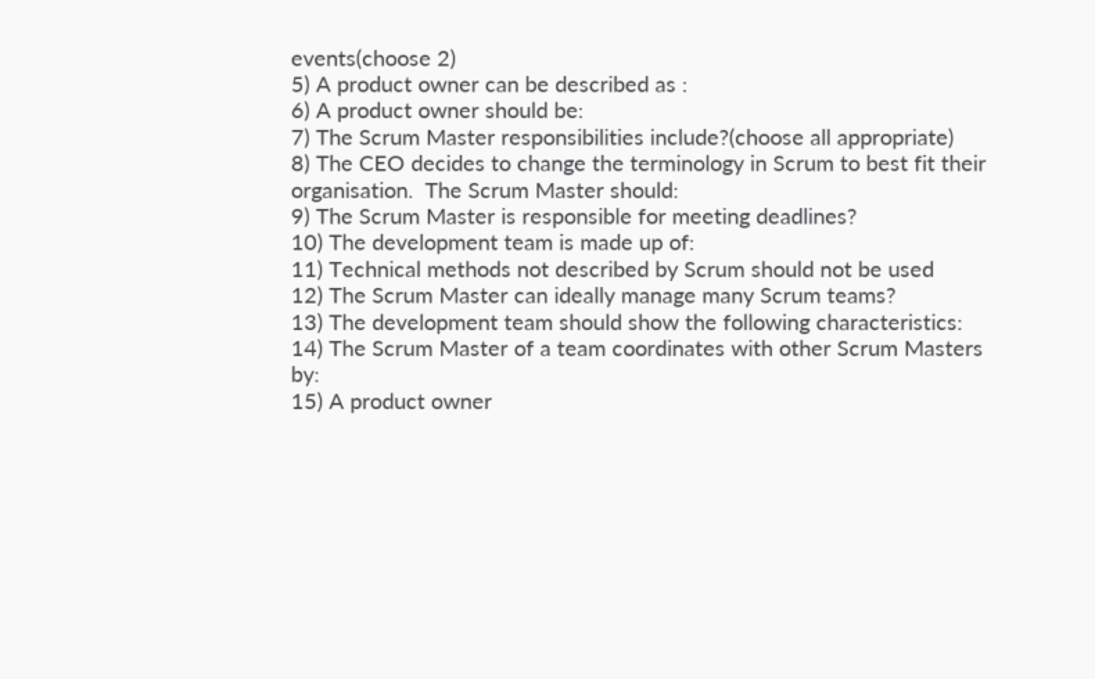events(choose 2)
5) A product owner can be described as :
6) A product owner should be:
7) The Scrum Master responsibilities include?(choose all appropriate)
8) The CEO decides to change the terminology in Scrum to best fit their organisation.  The Scrum Master should:
9) The Scrum Master is responsible for meeting deadlines?
10) The development team is made up of:
11) Technical methods not described by Scrum should not be used
12) The Scrum Master can ideally manage many Scrum teams?
13) The development team should show the following characteristics:
14) The Scrum Master of a team coordinates with other Scrum Masters by:
15) A product owner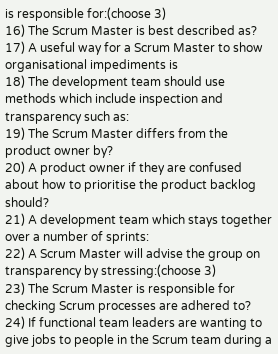is responsible for:(choose 3)
16) The Scrum Master is best described as?
17) A useful way for a Scrum Master to show organisational impediments is
18) The development team should use methods which include inspection and transparency such as:
19) The Scrum Master differs from the product owner by?
20) A product owner if they are confused about how to prioritise the product backlog should?
21) A development team which stays together over a number of sprints:
22) A Scrum Master will advise the group on transparency by stressing:(choose 3)
23) The Scrum Master is responsible for checking Scrum processes are adhered to?
24) If functional team leaders are wanting to give jobs to people in the Scrum team during a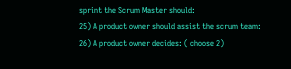sprint the Scrum Master should:
25) A product owner should assist the scrum team:
26) A product owner decides: ( choose 2)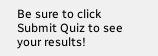Be sure to click Submit Quiz to see your results!